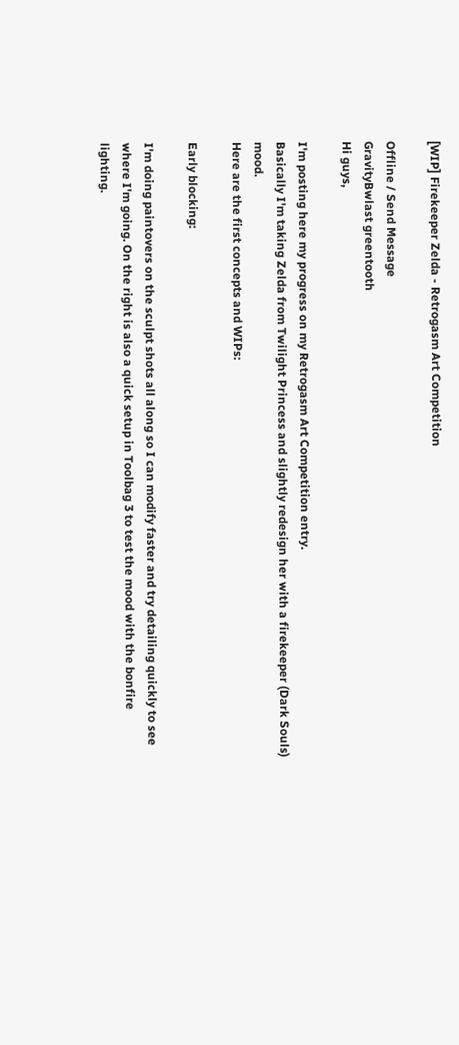[WIP] Firekeeper Zelda - Retrogasm Art Competition

Offline / Send Message
GravityBwlast greentooth
Hi guys,

I'm posting here my progress on my Retrogasm Art Competition entry.
Basically I'm taking Zelda from Twilight Princess and slightly redesign her with a firekeeper (Dark Souls) mood.
Here are the first concepts and WIPs:

Early blocking:

I'm doing paintovers on the sculpt shots all along so I can modify faster and try detailing quickly to see where I'm going. On the right is also a quick setup in Toolbag 3 to test the mood with the bonfire lighting.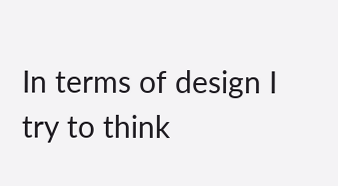In terms of design I try to think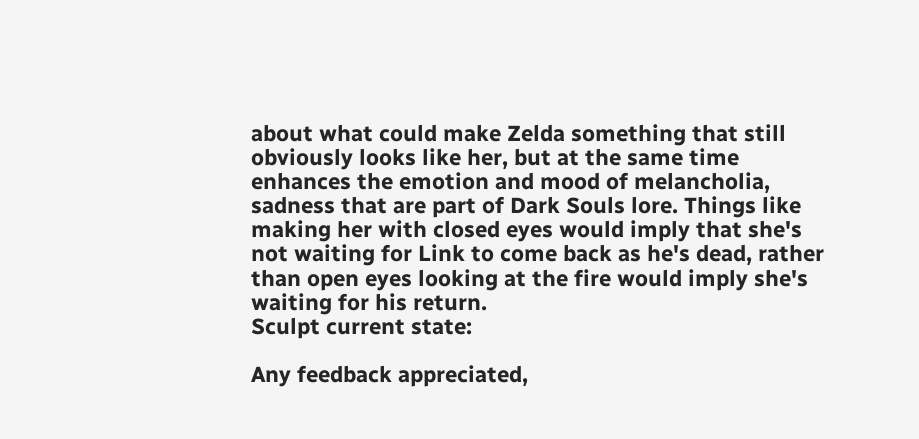about what could make Zelda something that still obviously looks like her, but at the same time enhances the emotion and mood of melancholia, sadness that are part of Dark Souls lore. Things like making her with closed eyes would imply that she's not waiting for Link to come back as he's dead, rather than open eyes looking at the fire would imply she's waiting for his return.
Sculpt current state:

Any feedback appreciated,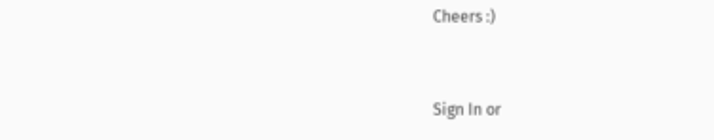Cheers :)


Sign In or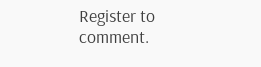Register to comment.